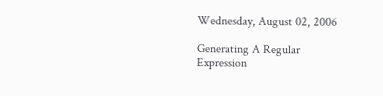Wednesday, August 02, 2006

Generating A Regular Expression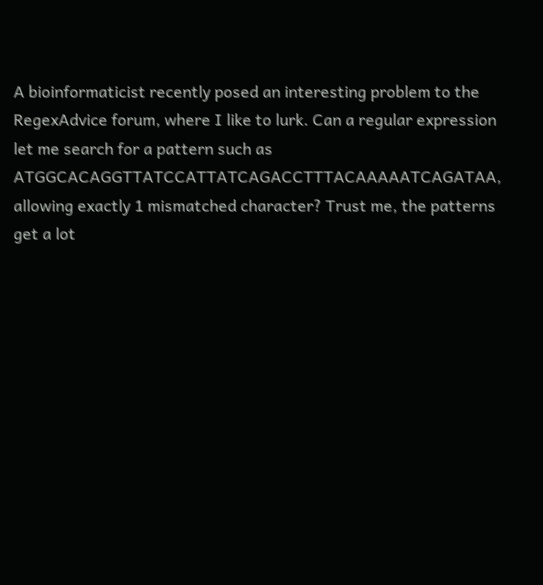A bioinformaticist recently posed an interesting problem to the RegexAdvice forum, where I like to lurk. Can a regular expression let me search for a pattern such as ATGGCACAGGTTATCCATTATCAGACCTTTACAAAAATCAGATAA, allowing exactly 1 mismatched character? Trust me, the patterns get a lot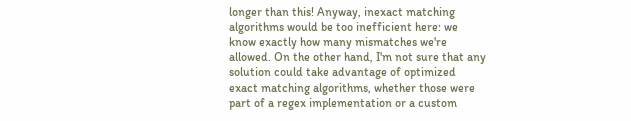longer than this! Anyway, inexact matching algorithms would be too inefficient here: we know exactly how many mismatches we're allowed. On the other hand, I'm not sure that any solution could take advantage of optimized exact matching algorithms, whether those were part of a regex implementation or a custom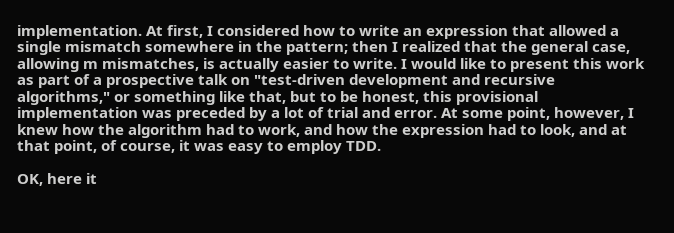implementation. At first, I considered how to write an expression that allowed a single mismatch somewhere in the pattern; then I realized that the general case, allowing m mismatches, is actually easier to write. I would like to present this work as part of a prospective talk on "test-driven development and recursive algorithms," or something like that, but to be honest, this provisional implementation was preceded by a lot of trial and error. At some point, however, I knew how the algorithm had to work, and how the expression had to look, and at that point, of course, it was easy to employ TDD.

OK, here it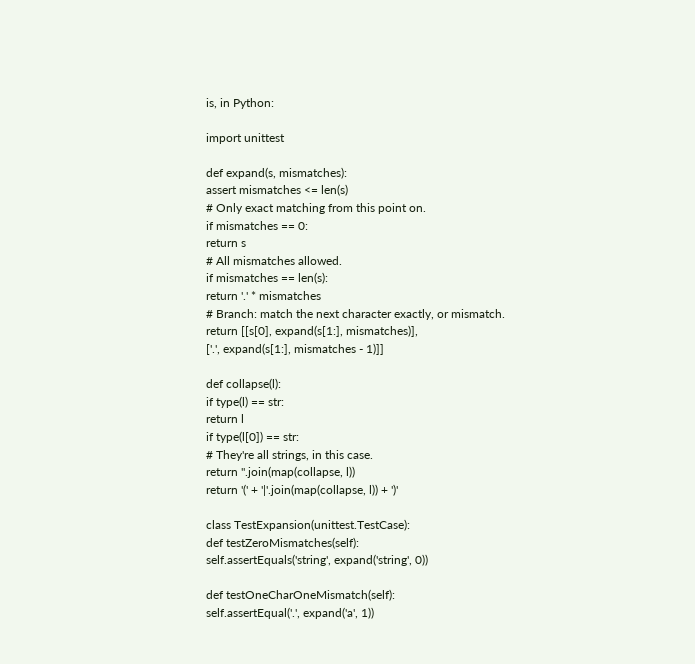is, in Python:

import unittest

def expand(s, mismatches):
assert mismatches <= len(s)
# Only exact matching from this point on.
if mismatches == 0:
return s
# All mismatches allowed.
if mismatches == len(s):
return '.' * mismatches
# Branch: match the next character exactly, or mismatch.
return [[s[0], expand(s[1:], mismatches)],
['.', expand(s[1:], mismatches - 1)]]

def collapse(l):
if type(l) == str:
return l
if type(l[0]) == str:
# They're all strings, in this case.
return ''.join(map(collapse, l))
return '(' + '|'.join(map(collapse, l)) + ')'

class TestExpansion(unittest.TestCase):
def testZeroMismatches(self):
self.assertEquals('string', expand('string', 0))

def testOneCharOneMismatch(self):
self.assertEqual('.', expand('a', 1))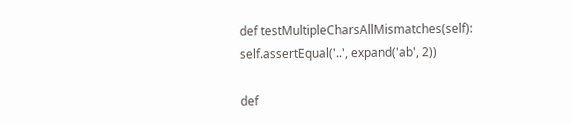def testMultipleCharsAllMismatches(self):
self.assertEqual('..', expand('ab', 2))

def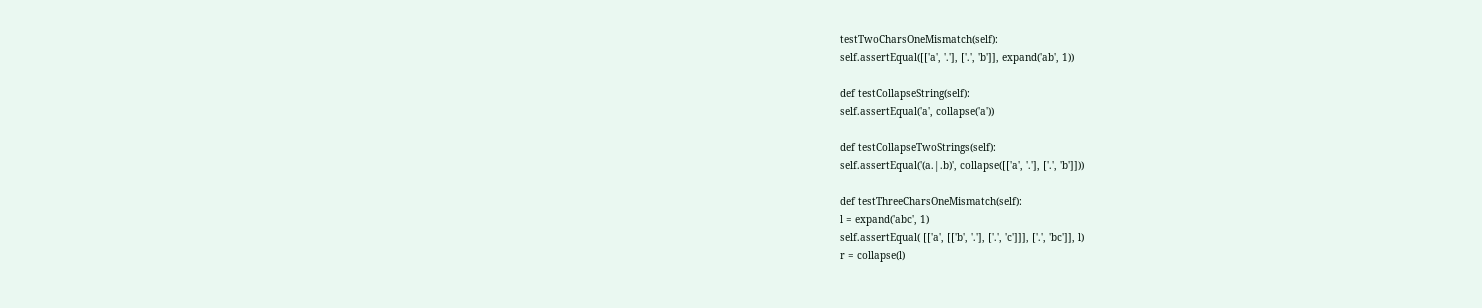testTwoCharsOneMismatch(self):
self.assertEqual([['a', '.'], ['.', 'b']], expand('ab', 1))

def testCollapseString(self):
self.assertEqual('a', collapse('a'))

def testCollapseTwoStrings(self):
self.assertEqual('(a.|.b)', collapse([['a', '.'], ['.', 'b']]))

def testThreeCharsOneMismatch(self):
l = expand('abc', 1)
self.assertEqual( [['a', [['b', '.'], ['.', 'c']]], ['.', 'bc']], l)
r = collapse(l)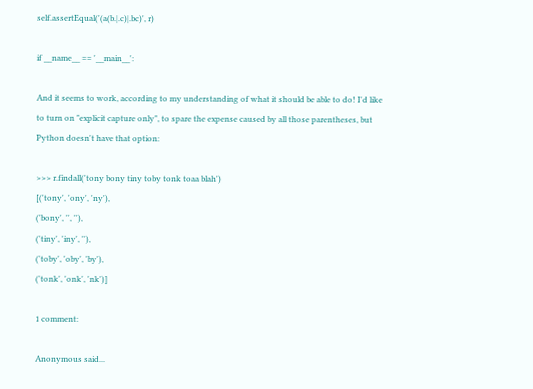self.assertEqual('(a(b.|.c)|.bc)', r)

if __name__ == '__main__':

And it seems to work, according to my understanding of what it should be able to do! I'd like to turn on "explicit capture only", to spare the expense caused by all those parentheses, but Python doesn't have that option:

>>> r.findall('tony bony tiny toby tonk toaa blah')
[('tony', 'ony', 'ny'),
('bony', '', ''),
('tiny', 'iny', ''),
('toby', 'oby', 'by'),
('tonk', 'onk', 'nk')]

1 comment:

Anonymous said...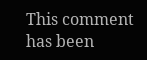This comment has been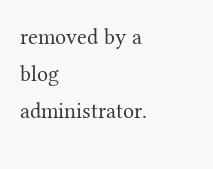removed by a blog administrator.